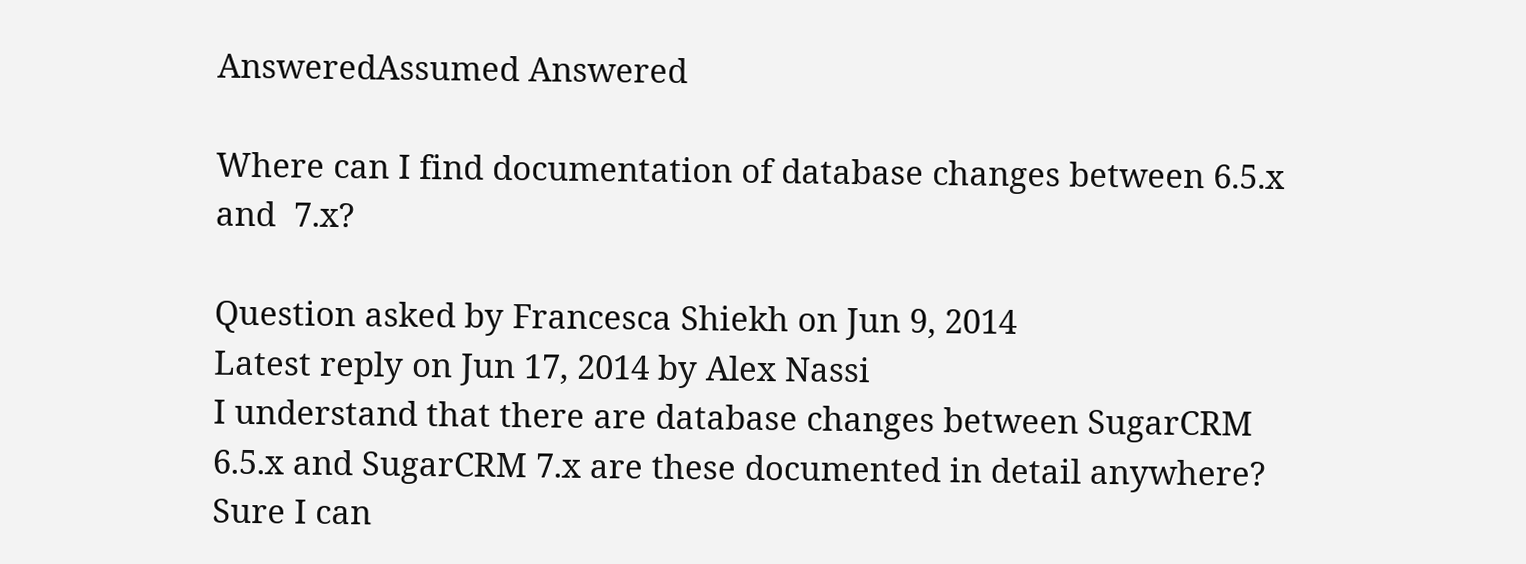AnsweredAssumed Answered

Where can I find documentation of database changes between 6.5.x and  7.x?

Question asked by Francesca Shiekh on Jun 9, 2014
Latest reply on Jun 17, 2014 by Alex Nassi
I understand that there are database changes between SugarCRM 6.5.x and SugarCRM 7.x are these documented in detail anywhere?
Sure I can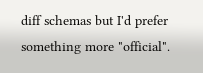diff schemas but I'd prefer something more "official".